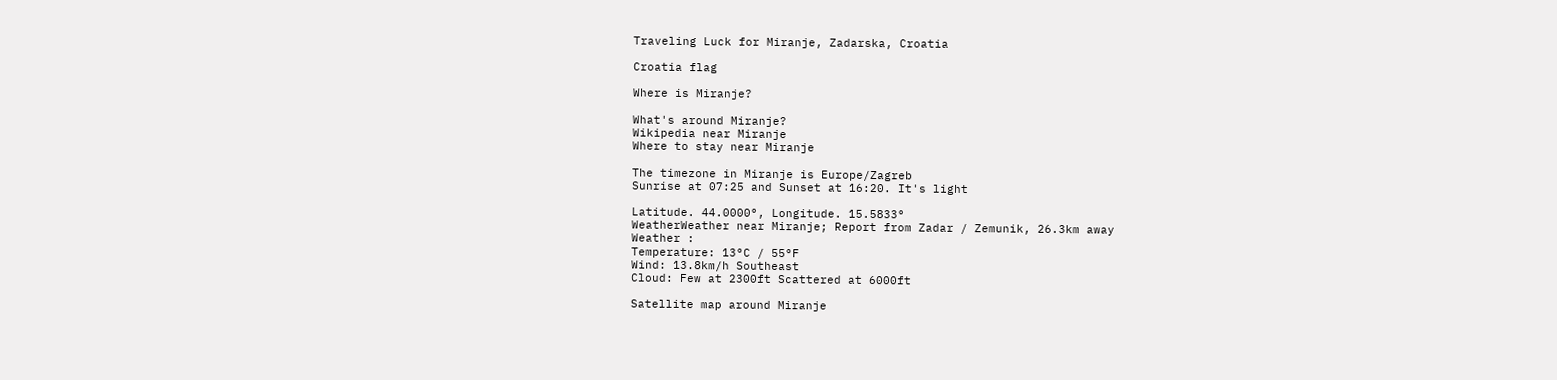Traveling Luck for Miranje, Zadarska, Croatia

Croatia flag

Where is Miranje?

What's around Miranje?
Wikipedia near Miranje
Where to stay near Miranje

The timezone in Miranje is Europe/Zagreb
Sunrise at 07:25 and Sunset at 16:20. It's light

Latitude. 44.0000°, Longitude. 15.5833°
WeatherWeather near Miranje; Report from Zadar / Zemunik, 26.3km away
Weather :
Temperature: 13°C / 55°F
Wind: 13.8km/h Southeast
Cloud: Few at 2300ft Scattered at 6000ft

Satellite map around Miranje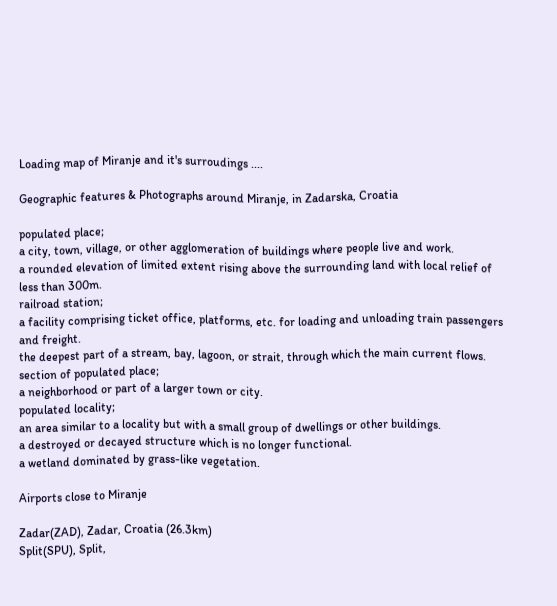Loading map of Miranje and it's surroudings ....

Geographic features & Photographs around Miranje, in Zadarska, Croatia

populated place;
a city, town, village, or other agglomeration of buildings where people live and work.
a rounded elevation of limited extent rising above the surrounding land with local relief of less than 300m.
railroad station;
a facility comprising ticket office, platforms, etc. for loading and unloading train passengers and freight.
the deepest part of a stream, bay, lagoon, or strait, through which the main current flows.
section of populated place;
a neighborhood or part of a larger town or city.
populated locality;
an area similar to a locality but with a small group of dwellings or other buildings.
a destroyed or decayed structure which is no longer functional.
a wetland dominated by grass-like vegetation.

Airports close to Miranje

Zadar(ZAD), Zadar, Croatia (26.3km)
Split(SPU), Split,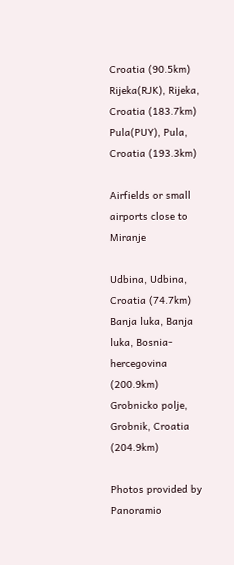Croatia (90.5km)
Rijeka(RJK), Rijeka, Croatia (183.7km)
Pula(PUY), Pula, Croatia (193.3km)

Airfields or small airports close to Miranje

Udbina, Udbina, Croatia (74.7km)
Banja luka, Banja luka, Bosnia-hercegovina (200.9km)
Grobnicko polje, Grobnik, Croatia (204.9km)

Photos provided by Panoramio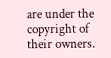are under the copyright of their owners.